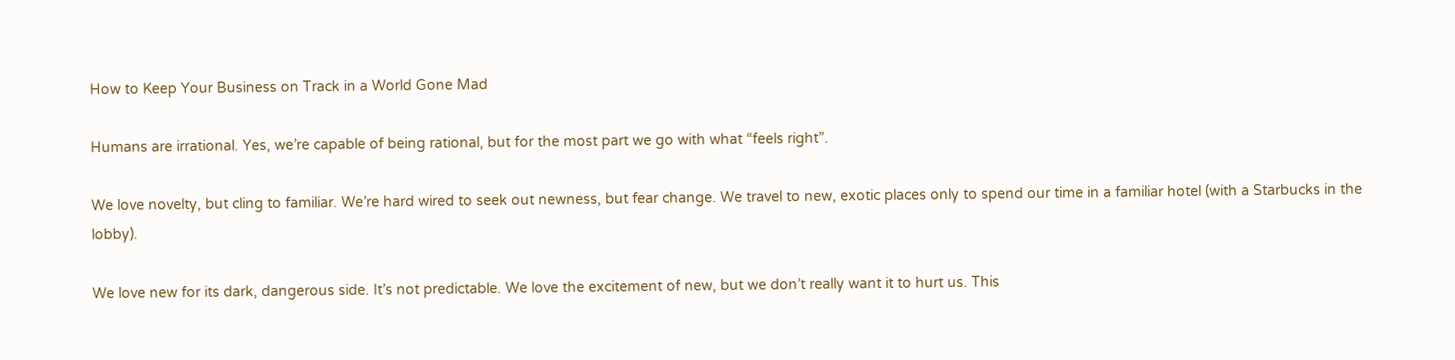How to Keep Your Business on Track in a World Gone Mad

Humans are irrational. Yes, we’re capable of being rational, but for the most part we go with what “feels right”.

We love novelty, but cling to familiar. We’re hard wired to seek out newness, but fear change. We travel to new, exotic places only to spend our time in a familiar hotel (with a Starbucks in the lobby).

We love new for its dark, dangerous side. It’s not predictable. We love the excitement of new, but we don’t really want it to hurt us. This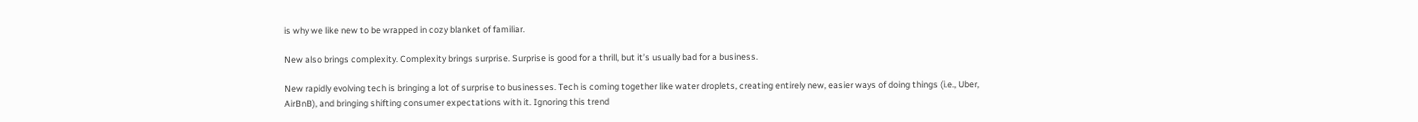is why we like new to be wrapped in cozy blanket of familiar.

New also brings complexity. Complexity brings surprise. Surprise is good for a thrill, but it’s usually bad for a business.

New rapidly evolving tech is bringing a lot of surprise to businesses. Tech is coming together like water droplets, creating entirely new, easier ways of doing things (i.e., Uber, AirBnB), and bringing shifting consumer expectations with it. Ignoring this trend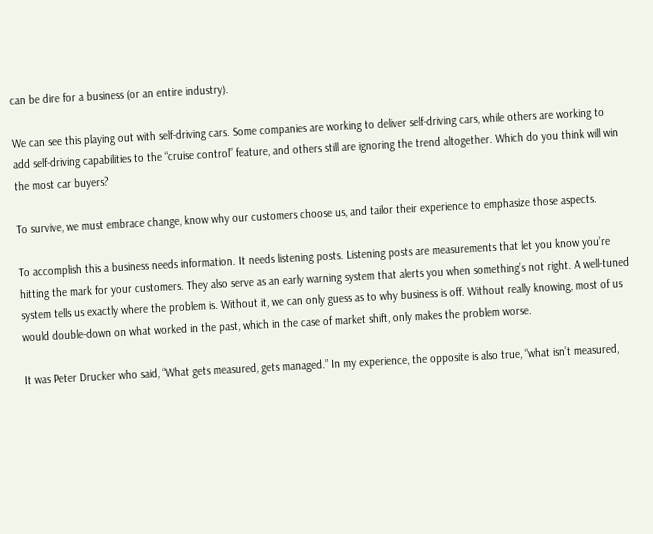can be dire for a business (or an entire industry).

We can see this playing out with self-driving cars. Some companies are working to deliver self-driving cars, while others are working to add self-driving capabilities to the “cruise control” feature, and others still are ignoring the trend altogether. Which do you think will win the most car buyers?

To survive, we must embrace change, know why our customers choose us, and tailor their experience to emphasize those aspects.

To accomplish this a business needs information. It needs listening posts. Listening posts are measurements that let you know you’re hitting the mark for your customers. They also serve as an early warning system that alerts you when something’s not right. A well-tuned system tells us exactly where the problem is. Without it, we can only guess as to why business is off. Without really knowing, most of us would double-down on what worked in the past, which in the case of market shift, only makes the problem worse.

It was Peter Drucker who said, “What gets measured, gets managed.” In my experience, the opposite is also true, “what isn’t measured,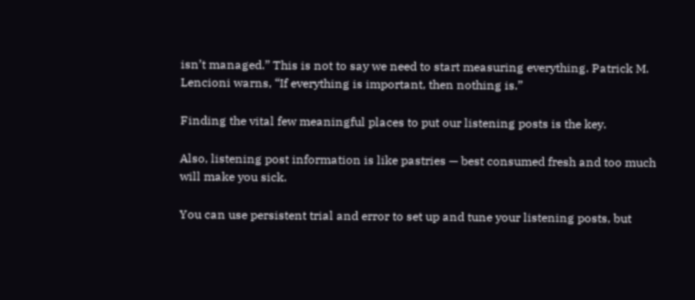isn’t managed.” This is not to say we need to start measuring everything. Patrick M. Lencioni warns, “If everything is important, then nothing is.”

Finding the vital few meaningful places to put our listening posts is the key.

Also, listening post information is like pastries — best consumed fresh and too much will make you sick.

You can use persistent trial and error to set up and tune your listening posts, but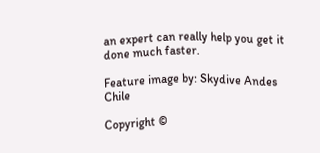an expert can really help you get it done much faster.

Feature image by: Skydive Andes Chile

Copyright ©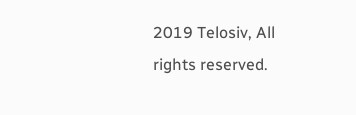2019 Telosiv, All rights reserved.